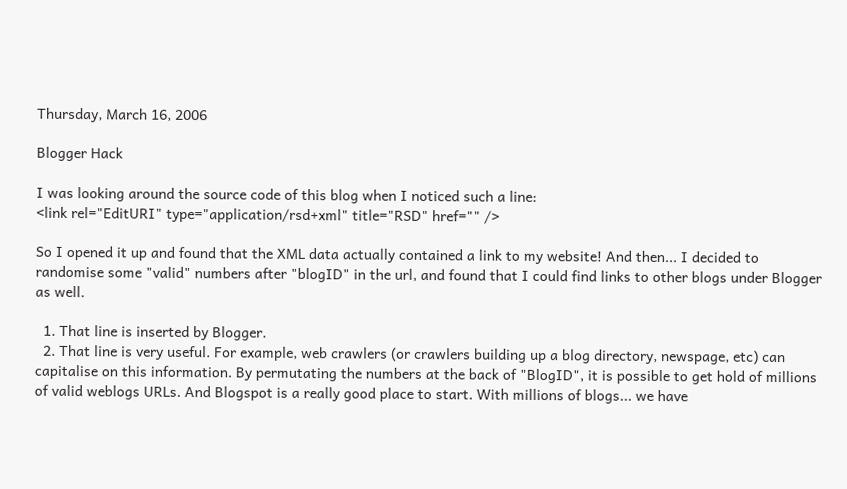Thursday, March 16, 2006

Blogger Hack

I was looking around the source code of this blog when I noticed such a line:
<link rel="EditURI" type="application/rsd+xml" title="RSD" href="" />

So I opened it up and found that the XML data actually contained a link to my website! And then... I decided to randomise some "valid" numbers after "blogID" in the url, and found that I could find links to other blogs under Blogger as well.

  1. That line is inserted by Blogger.
  2. That line is very useful. For example, web crawlers (or crawlers building up a blog directory, newspage, etc) can capitalise on this information. By permutating the numbers at the back of "BlogID", it is possible to get hold of millions of valid weblogs URLs. And Blogspot is a really good place to start. With millions of blogs... we have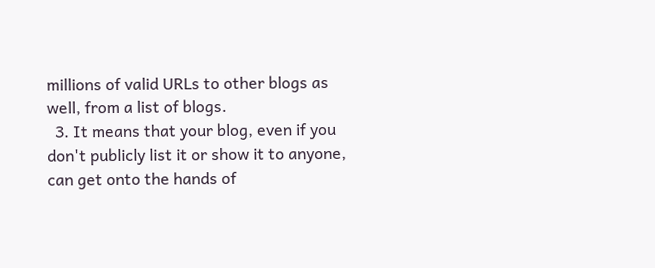millions of valid URLs to other blogs as well, from a list of blogs.
  3. It means that your blog, even if you don't publicly list it or show it to anyone, can get onto the hands of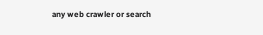any web crawler or search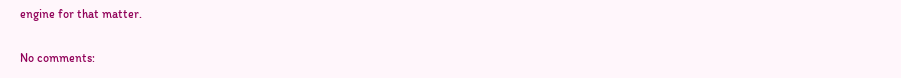engine for that matter.

No comments: